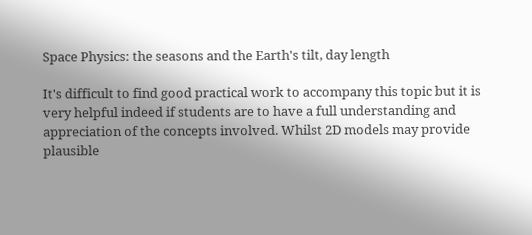Space Physics: the seasons and the Earth's tilt, day length

It's difficult to find good practical work to accompany this topic but it is very helpful indeed if students are to have a full understanding and appreciation of the concepts involved. Whilst 2D models may provide plausible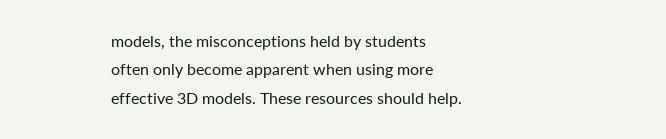models, the misconceptions held by students often only become apparent when using more effective 3D models. These resources should help.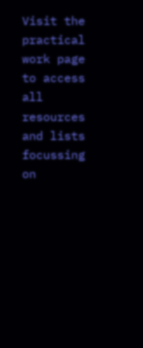Visit the practical work page to access all resources and lists focussing on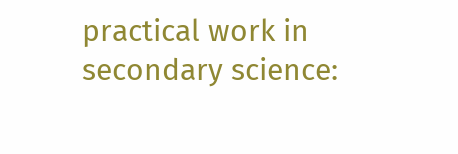practical work in secondary science: